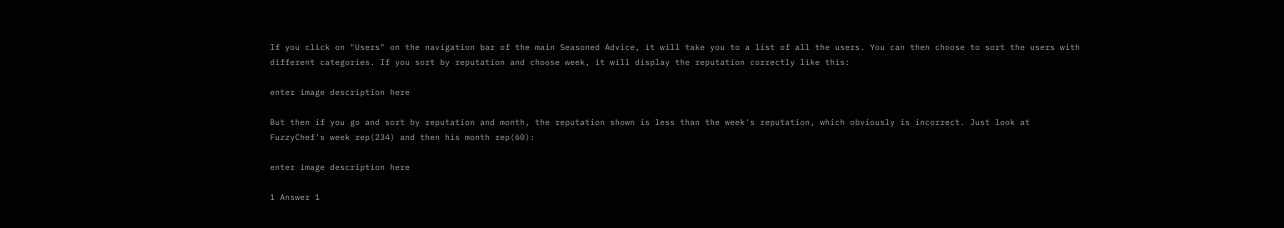If you click on "Users" on the navigation bar of the main Seasoned Advice, it will take you to a list of all the users. You can then choose to sort the users with different categories. If you sort by reputation and choose week, it will display the reputation correctly like this:

enter image description here

But then if you go and sort by reputation and month, the reputation shown is less than the week's reputation, which obviously is incorrect. Just look at FuzzyChef's week rep(234) and then his month rep(60):

enter image description here

1 Answer 1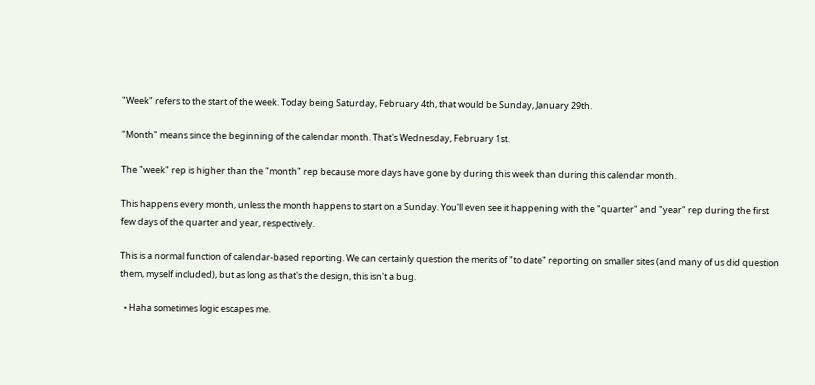"Week" refers to the start of the week. Today being Saturday, February 4th, that would be Sunday, January 29th.

"Month" means since the beginning of the calendar month. That's Wednesday, February 1st.

The "week" rep is higher than the "month" rep because more days have gone by during this week than during this calendar month.

This happens every month, unless the month happens to start on a Sunday. You'll even see it happening with the "quarter" and "year" rep during the first few days of the quarter and year, respectively.

This is a normal function of calendar-based reporting. We can certainly question the merits of "to date" reporting on smaller sites (and many of us did question them, myself included), but as long as that's the design, this isn't a bug.

  • Haha sometimes logic escapes me.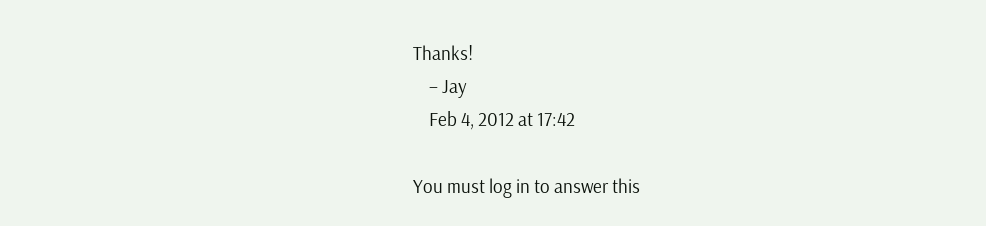Thanks!
    – Jay
    Feb 4, 2012 at 17:42

You must log in to answer this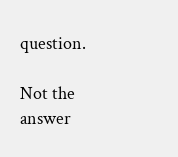question.

Not the answer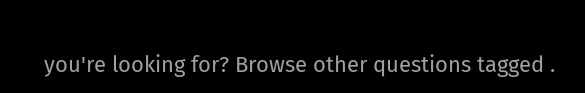you're looking for? Browse other questions tagged .